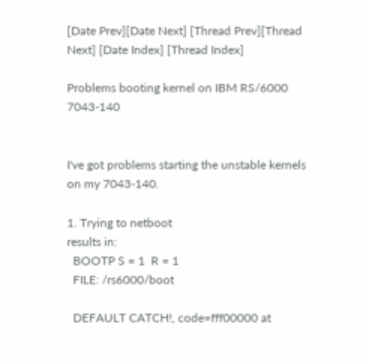[Date Prev][Date Next] [Thread Prev][Thread Next] [Date Index] [Thread Index]

Problems booting kernel on IBM RS/6000 7043-140


I've got problems starting the unstable kernels on my 7043-140.

1. Trying to netboot
results in:
  BOOTP S = 1  R = 1
  FILE: /rs6000/boot

  DEFAULT CATCH!, code=fff00000 at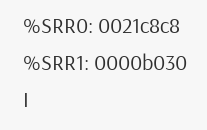%SRR0: 0021c8c8   %SRR1: 0000b030
I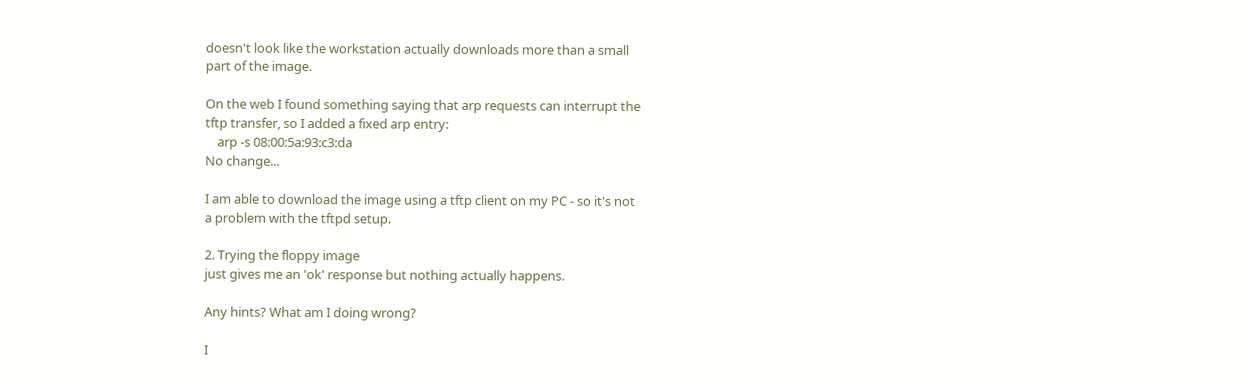doesn't look like the workstation actually downloads more than a small
part of the image.

On the web I found something saying that arp requests can interrupt the
tftp transfer, so I added a fixed arp entry:
    arp -s 08:00:5a:93:c3:da
No change...

I am able to download the image using a tftp client on my PC - so it's not
a problem with the tftpd setup.

2. Trying the floppy image
just gives me an 'ok' response but nothing actually happens.

Any hints? What am I doing wrong?

I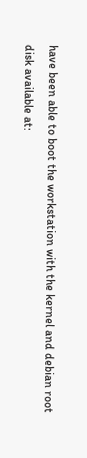have been able to boot the workstation with the kernel and debian root
disk available at: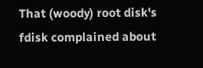That (woody) root disk's fdisk complained about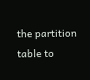the partition table to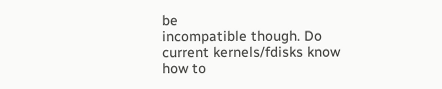be
incompatible though. Do current kernels/fdisks know how to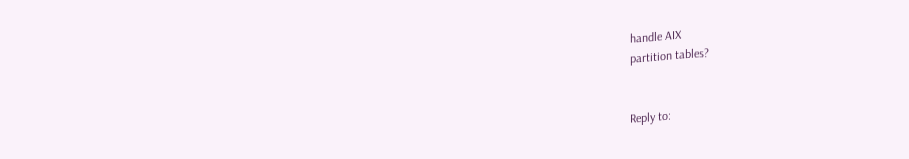handle AIX
partition tables?


Reply to: